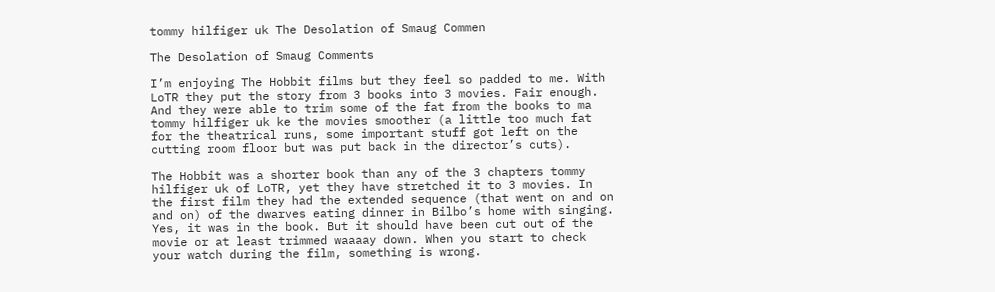tommy hilfiger uk The Desolation of Smaug Commen

The Desolation of Smaug Comments

I’m enjoying The Hobbit films but they feel so padded to me. With LoTR they put the story from 3 books into 3 movies. Fair enough. And they were able to trim some of the fat from the books to ma tommy hilfiger uk ke the movies smoother (a little too much fat for the theatrical runs, some important stuff got left on the cutting room floor but was put back in the director’s cuts).

The Hobbit was a shorter book than any of the 3 chapters tommy hilfiger uk of LoTR, yet they have stretched it to 3 movies. In the first film they had the extended sequence (that went on and on and on) of the dwarves eating dinner in Bilbo’s home with singing. Yes, it was in the book. But it should have been cut out of the movie or at least trimmed waaaay down. When you start to check your watch during the film, something is wrong.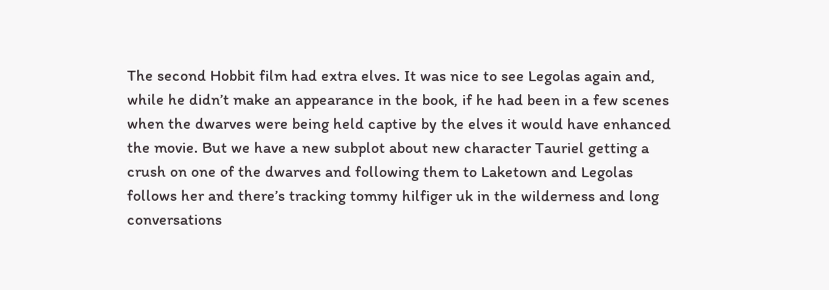The second Hobbit film had extra elves. It was nice to see Legolas again and, while he didn’t make an appearance in the book, if he had been in a few scenes when the dwarves were being held captive by the elves it would have enhanced the movie. But we have a new subplot about new character Tauriel getting a crush on one of the dwarves and following them to Laketown and Legolas follows her and there’s tracking tommy hilfiger uk in the wilderness and long conversations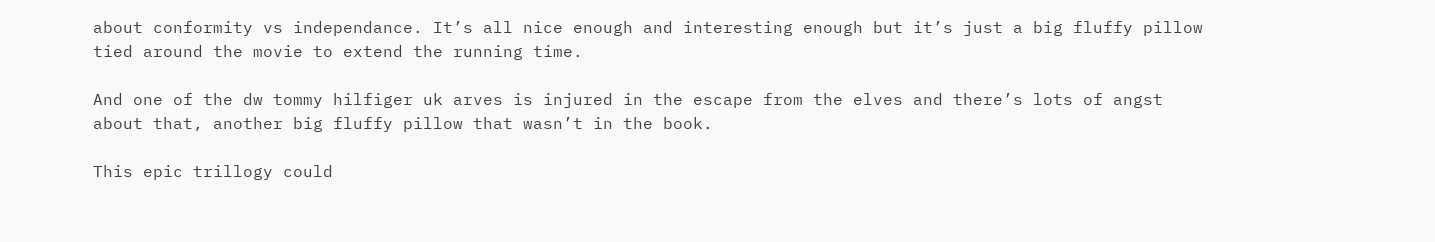about conformity vs independance. It’s all nice enough and interesting enough but it’s just a big fluffy pillow tied around the movie to extend the running time.

And one of the dw tommy hilfiger uk arves is injured in the escape from the elves and there’s lots of angst about that, another big fluffy pillow that wasn’t in the book.

This epic trillogy could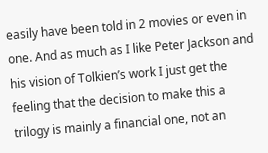easily have been told in 2 movies or even in one. And as much as I like Peter Jackson and his vision of Tolkien’s work I just get the feeling that the decision to make this a trilogy is mainly a financial one, not an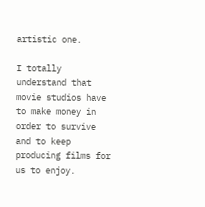artistic one.

I totally understand that movie studios have to make money in order to survive and to keep producing films for us to enjoy.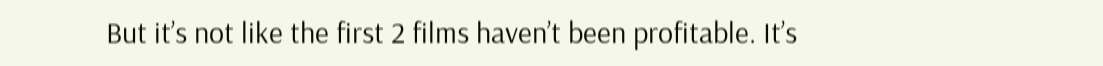But it’s not like the first 2 films haven’t been profitable. It’s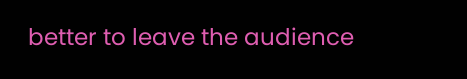better to leave the audience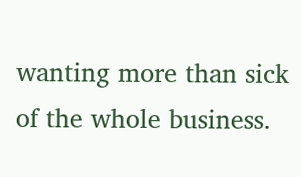wanting more than sick of the whole business.